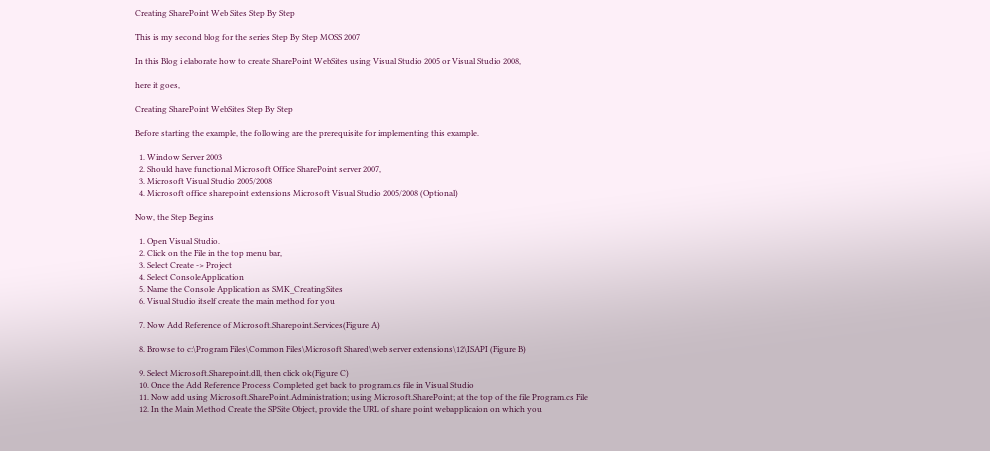Creating SharePoint Web Sites Step By Step

This is my second blog for the series Step By Step MOSS 2007

In this Blog i elaborate how to create SharePoint WebSites using Visual Studio 2005 or Visual Studio 2008,

here it goes,

Creating SharePoint WebSites Step By Step

Before starting the example, the following are the prerequisite for implementing this example.

  1. Window Server 2003
  2. Should have functional Microsoft Office SharePoint server 2007,
  3. Microsoft Visual Studio 2005/2008
  4. Microsoft office sharepoint extensions Microsoft Visual Studio 2005/2008 (Optional)

Now, the Step Begins

  1. Open Visual Studio.
  2. Click on the File in the top menu bar,
  3. Select Create -> Project
  4. Select ConsoleApplication
  5. Name the Console Application as SMK_CreatingSites
  6. Visual Studio itself create the main method for you

  7. Now Add Reference of Microsoft.Sharepoint.Services(Figure A)

  8. Browse to c:\Program Files\Common Files\Microsoft Shared\web server extensions\12\ISAPI (Figure B)

  9. Select Microsoft.Sharepoint.dll, then click ok(Figure C)
  10. Once the Add Reference Process Completed get back to program.cs file in Visual Studio
  11. Now add using Microsoft.SharePoint.Administration; using Microsoft.SharePoint; at the top of the file Program.cs File
  12. In the Main Method Create the SPSite Object, provide the URL of share point webapplicaion on which you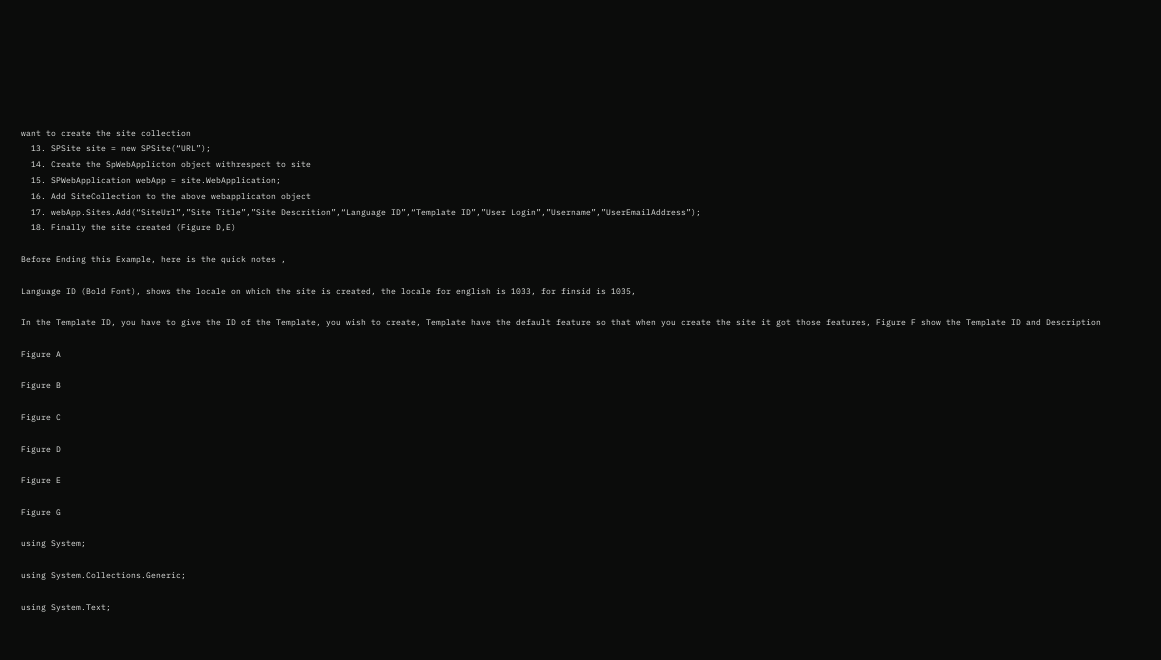want to create the site collection
  13. SPSite site = new SPSite(“URL”);
  14. Create the SpWebApplicton object withrespect to site
  15. SPWebApplication webApp = site.WebApplication;
  16. Add SiteCollection to the above webapplicaton object
  17. webApp.Sites.Add(“SiteUrl”,”Site Title”,”Site Descrition”,“Language ID”,“Template ID”,”User Login”,”Username”,”UserEmailAddress”);
  18. Finally the site created (Figure D,E)

Before Ending this Example, here is the quick notes ,

Language ID (Bold Font), shows the locale on which the site is created, the locale for english is 1033, for finsid is 1035,

In the Template ID, you have to give the ID of the Template, you wish to create, Template have the default feature so that when you create the site it got those features, Figure F show the Template ID and Description

Figure A

Figure B

Figure C

Figure D

Figure E

Figure G

using System;

using System.Collections.Generic;

using System.Text;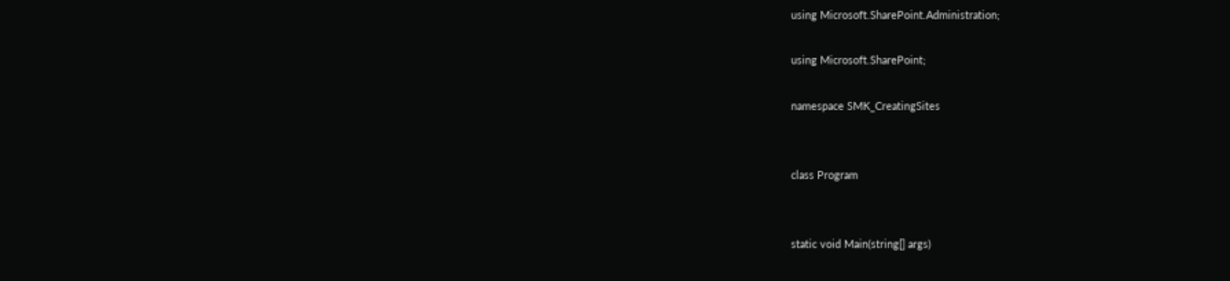using Microsoft.SharePoint.Administration;

using Microsoft.SharePoint;

namespace SMK_CreatingSites


class Program


static void Main(string[] args)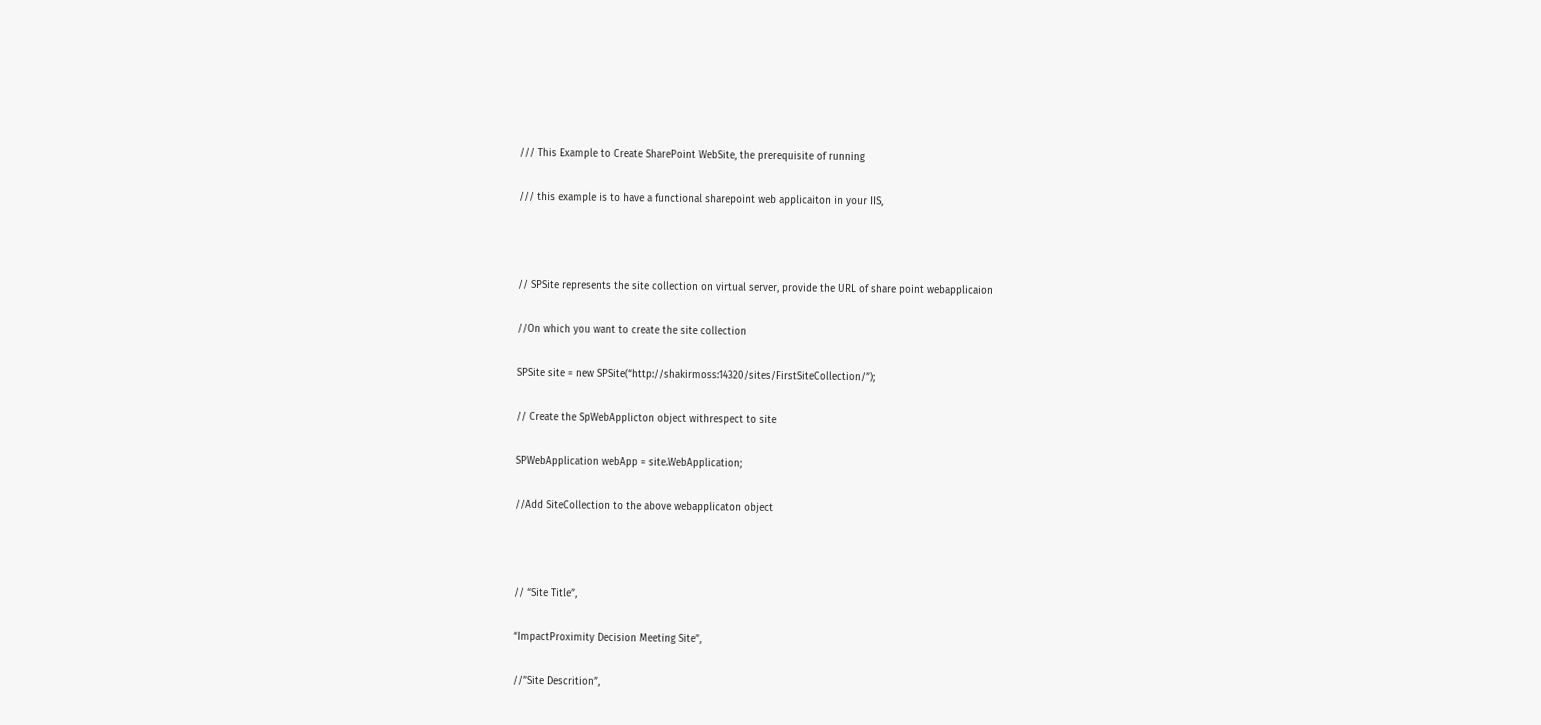/// This Example to Create SharePoint WebSite, the prerequisite of running

/// this example is to have a functional sharepoint web applicaiton in your IIS,



// SPSite represents the site collection on virtual server, provide the URL of share point webapplicaion

//On which you want to create the site collection

SPSite site = new SPSite(“http://shakirmoss:14320/sites/FirstSiteCollection/”);

// Create the SpWebApplicton object withrespect to site

SPWebApplication webApp = site.WebApplication;

//Add SiteCollection to the above webapplicaton object



// “Site Title”,

“ImpactProximity Decision Meeting Site”,

//”Site Descrition”,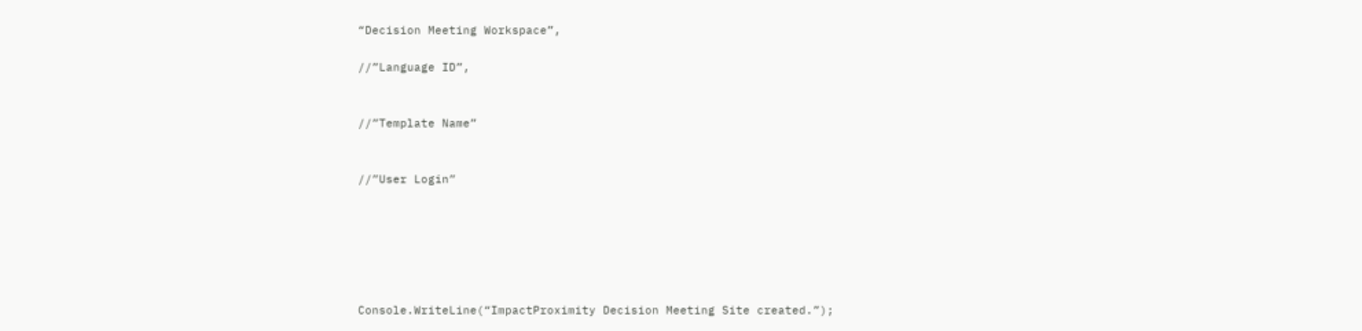“Decision Meeting Workspace”,

//”Language ID”,


//”Template Name”


//”User Login”






Console.WriteLine(“ImpactProximity Decision Meeting Site created.”);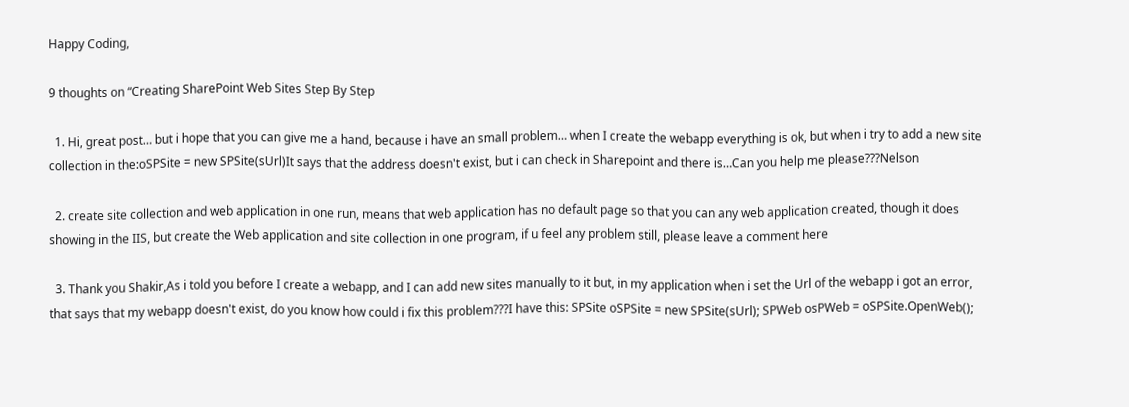Happy Coding,

9 thoughts on “Creating SharePoint Web Sites Step By Step

  1. Hi, great post… but i hope that you can give me a hand, because i have an small problem… when I create the webapp everything is ok, but when i try to add a new site collection in the:oSPSite = new SPSite(sUrl)It says that the address doesn't exist, but i can check in Sharepoint and there is…Can you help me please???Nelson

  2. create site collection and web application in one run, means that web application has no default page so that you can any web application created, though it does showing in the IIS, but create the Web application and site collection in one program, if u feel any problem still, please leave a comment here

  3. Thank you Shakir,As i told you before I create a webapp, and I can add new sites manually to it but, in my application when i set the Url of the webapp i got an error, that says that my webapp doesn't exist, do you know how could i fix this problem???I have this: SPSite oSPSite = new SPSite(sUrl); SPWeb osPWeb = oSPSite.OpenWeb();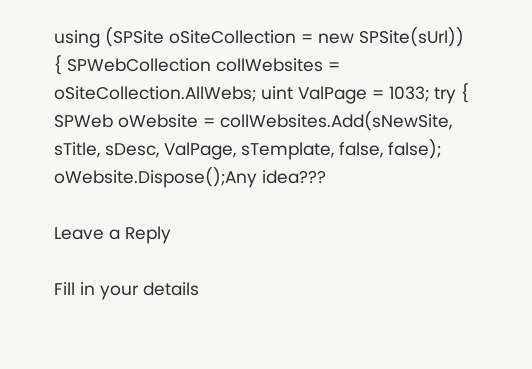using (SPSite oSiteCollection = new SPSite(sUrl)) { SPWebCollection collWebsites = oSiteCollection.AllWebs; uint ValPage = 1033; try { SPWeb oWebsite = collWebsites.Add(sNewSite, sTitle, sDesc, ValPage, sTemplate, false, false); oWebsite.Dispose();Any idea???

Leave a Reply

Fill in your details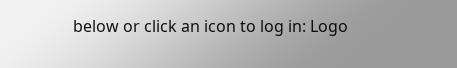below or click an icon to log in: Logo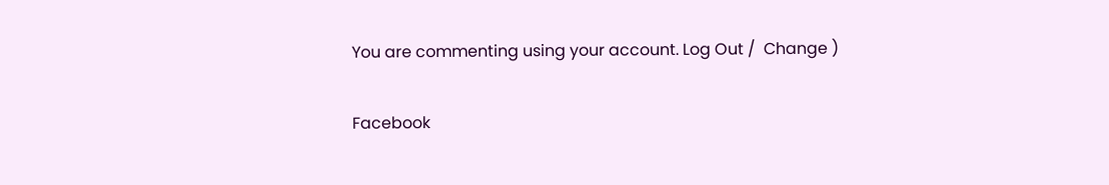You are commenting using your account. Log Out /  Change )

Facebook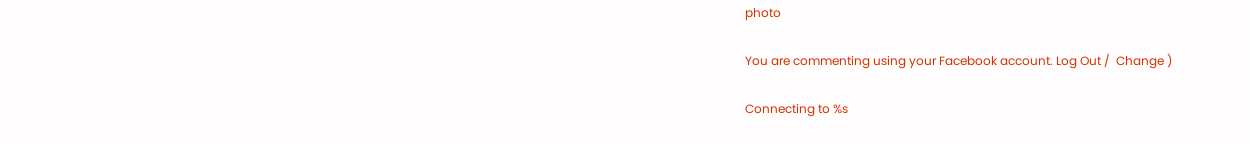photo

You are commenting using your Facebook account. Log Out /  Change )

Connecting to %s